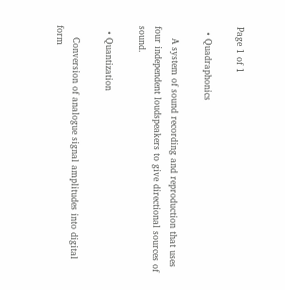Page 1 of 1

  • Quadraphonics

    A system of sound recording and reproduction that uses four independent loudspeakers to give directional sources of sound.

  • Quantization

    Conversion of analogue signal amplitudes into digital form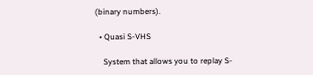(binary numbers).

  • Quasi S-VHS

    System that allows you to replay S-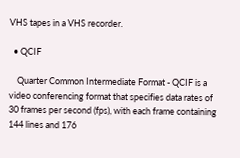VHS tapes in a VHS recorder.

  • QCIF

    Quarter Common Intermediate Format - QCIF is a video conferencing format that specifies data rates of 30 frames per second (fps), with each frame containing 144 lines and 176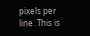pixels per line. This is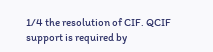1/4 the resolution of CIF. QCIF support is required by